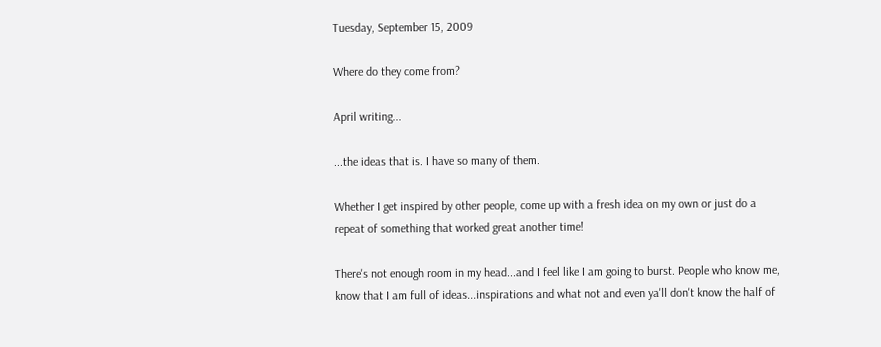Tuesday, September 15, 2009

Where do they come from?

April writing...

...the ideas that is. I have so many of them.

Whether I get inspired by other people, come up with a fresh idea on my own or just do a repeat of something that worked great another time!

There's not enough room in my head...and I feel like I am going to burst. People who know me, know that I am full of ideas...inspirations and what not and even ya'll don't know the half of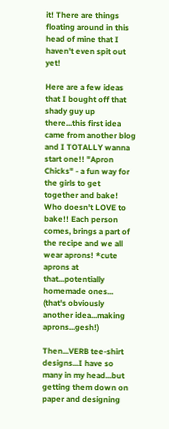it! There are things floating around in this head of mine that I haven't even spit out yet!

Here are a few ideas that I bought off that shady guy up there...this first idea came from another blog and I TOTALLY wanna start one!! "Apron Chicks" - a fun way for the girls to get together and bake! Who doesn't LOVE to bake!! Each person comes, brings a part of the recipe and we all wear aprons! *cute aprons at that...potentially homemade ones... (that's obviously another idea...making aprons...gesh!)

Then...VERB tee-shirt designs...I have so many in my head...but getting them down on paper and designing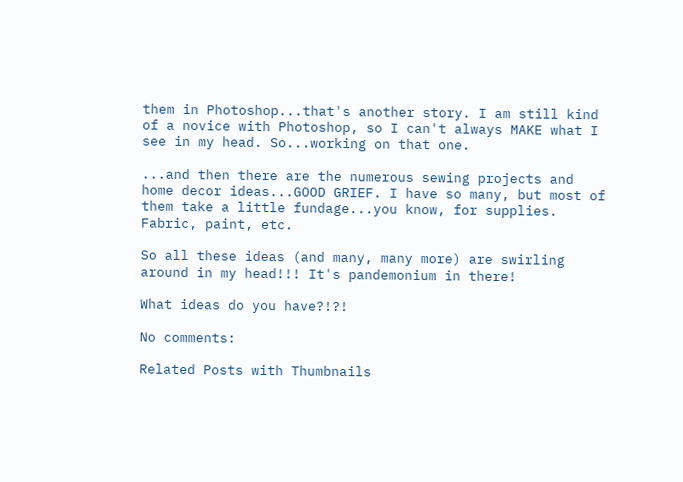them in Photoshop...that's another story. I am still kind of a novice with Photoshop, so I can't always MAKE what I see in my head. So...working on that one.

...and then there are the numerous sewing projects and home decor ideas...GOOD GRIEF. I have so many, but most of them take a little fundage...you know, for supplies. Fabric, paint, etc.

So all these ideas (and many, many more) are swirling around in my head!!! It's pandemonium in there!

What ideas do you have?!?!

No comments:

Related Posts with Thumbnails